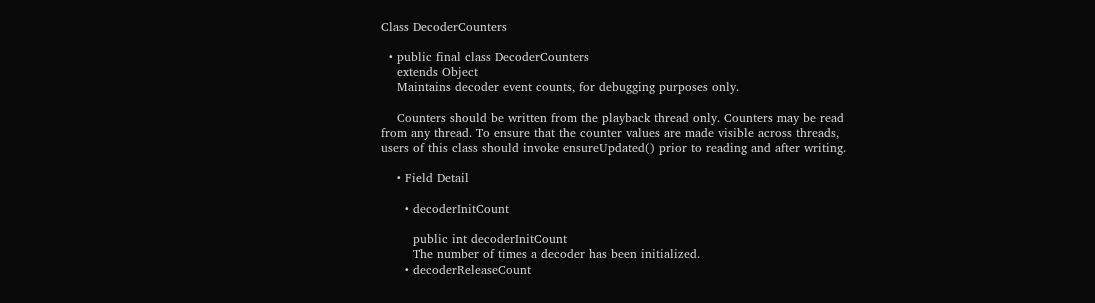Class DecoderCounters

  • public final class DecoderCounters
    extends Object
    Maintains decoder event counts, for debugging purposes only.

    Counters should be written from the playback thread only. Counters may be read from any thread. To ensure that the counter values are made visible across threads, users of this class should invoke ensureUpdated() prior to reading and after writing.

    • Field Detail

      • decoderInitCount

        public int decoderInitCount
        The number of times a decoder has been initialized.
      • decoderReleaseCount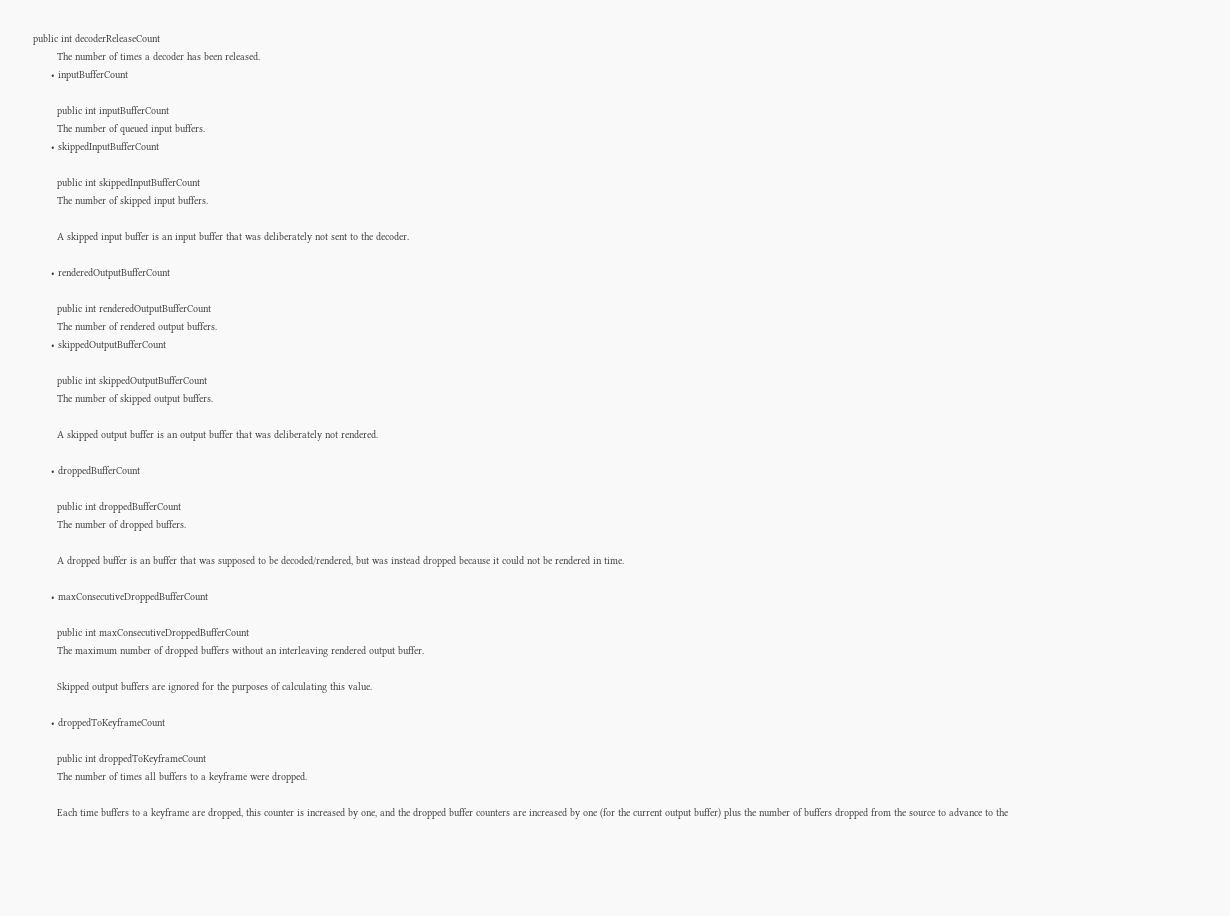public int decoderReleaseCount
        The number of times a decoder has been released.
      • inputBufferCount

        public int inputBufferCount
        The number of queued input buffers.
      • skippedInputBufferCount

        public int skippedInputBufferCount
        The number of skipped input buffers.

        A skipped input buffer is an input buffer that was deliberately not sent to the decoder.

      • renderedOutputBufferCount

        public int renderedOutputBufferCount
        The number of rendered output buffers.
      • skippedOutputBufferCount

        public int skippedOutputBufferCount
        The number of skipped output buffers.

        A skipped output buffer is an output buffer that was deliberately not rendered.

      • droppedBufferCount

        public int droppedBufferCount
        The number of dropped buffers.

        A dropped buffer is an buffer that was supposed to be decoded/rendered, but was instead dropped because it could not be rendered in time.

      • maxConsecutiveDroppedBufferCount

        public int maxConsecutiveDroppedBufferCount
        The maximum number of dropped buffers without an interleaving rendered output buffer.

        Skipped output buffers are ignored for the purposes of calculating this value.

      • droppedToKeyframeCount

        public int droppedToKeyframeCount
        The number of times all buffers to a keyframe were dropped.

        Each time buffers to a keyframe are dropped, this counter is increased by one, and the dropped buffer counters are increased by one (for the current output buffer) plus the number of buffers dropped from the source to advance to the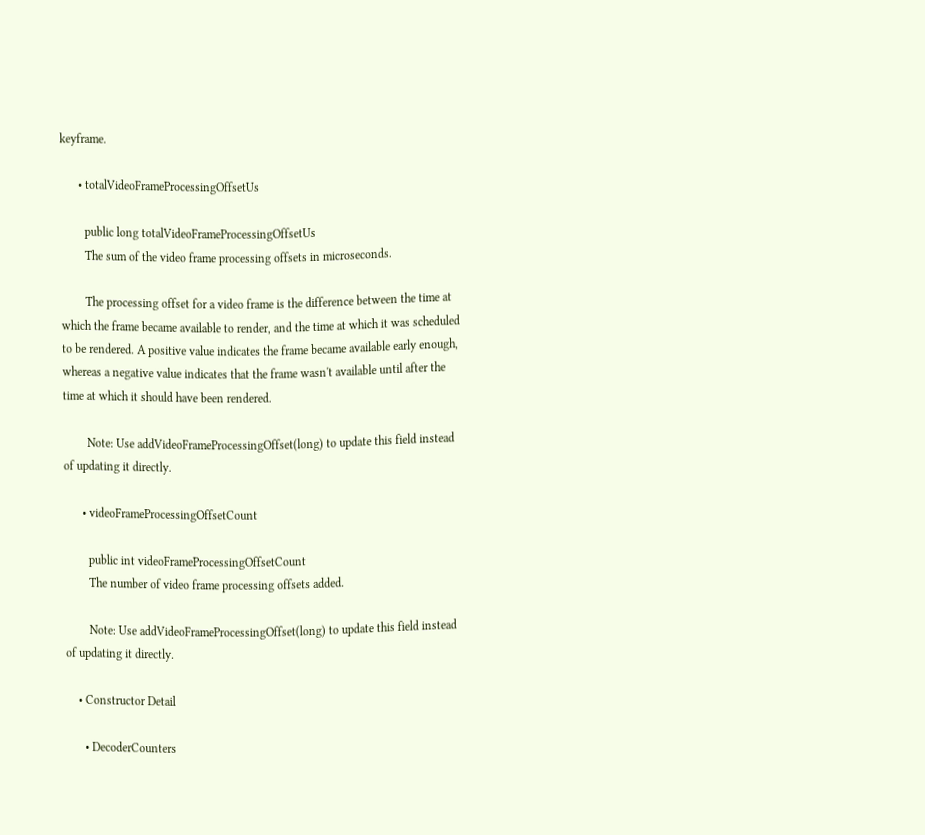keyframe.

      • totalVideoFrameProcessingOffsetUs

        public long totalVideoFrameProcessingOffsetUs
        The sum of the video frame processing offsets in microseconds.

        The processing offset for a video frame is the difference between the time at which the frame became available to render, and the time at which it was scheduled to be rendered. A positive value indicates the frame became available early enough, whereas a negative value indicates that the frame wasn't available until after the time at which it should have been rendered.

        Note: Use addVideoFrameProcessingOffset(long) to update this field instead of updating it directly.

      • videoFrameProcessingOffsetCount

        public int videoFrameProcessingOffsetCount
        The number of video frame processing offsets added.

        Note: Use addVideoFrameProcessingOffset(long) to update this field instead of updating it directly.

    • Constructor Detail

      • DecoderCounters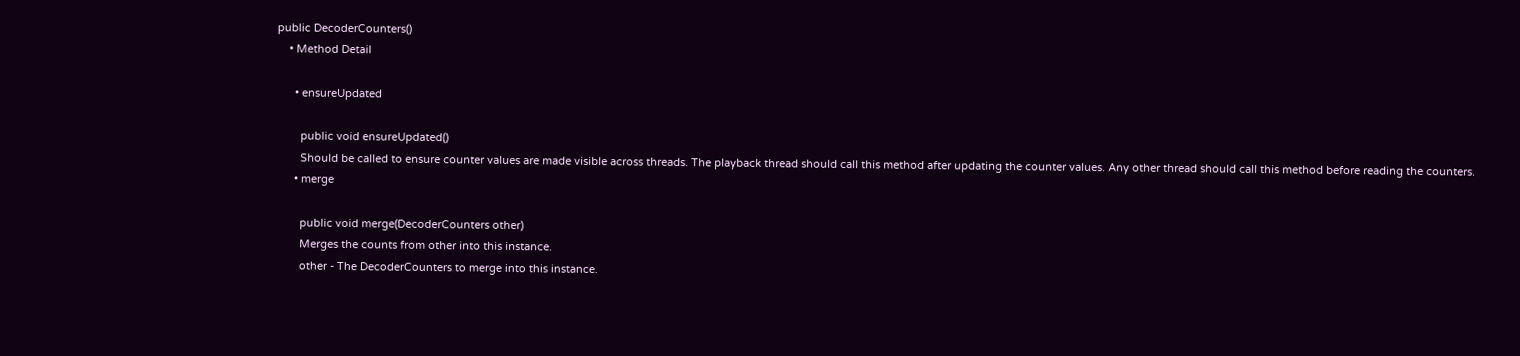public DecoderCounters()
    • Method Detail

      • ensureUpdated

        public void ensureUpdated()
        Should be called to ensure counter values are made visible across threads. The playback thread should call this method after updating the counter values. Any other thread should call this method before reading the counters.
      • merge

        public void merge(DecoderCounters other)
        Merges the counts from other into this instance.
        other - The DecoderCounters to merge into this instance.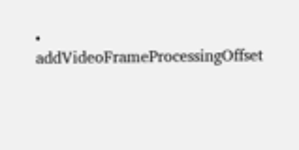• addVideoFrameProcessingOffset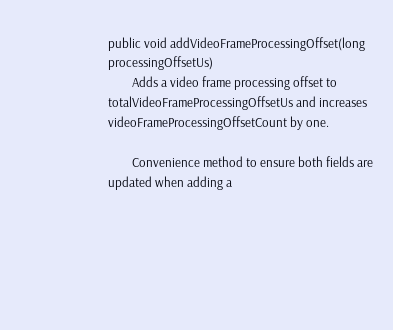public void addVideoFrameProcessingOffset(long processingOffsetUs)
        Adds a video frame processing offset to totalVideoFrameProcessingOffsetUs and increases videoFrameProcessingOffsetCount by one.

        Convenience method to ensure both fields are updated when adding a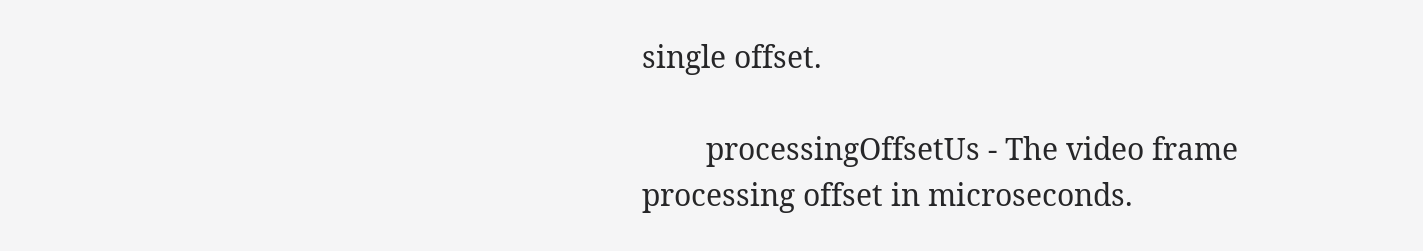single offset.

        processingOffsetUs - The video frame processing offset in microseconds.